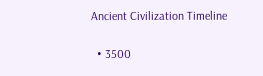Ancient Civilization Timeline

  • 3500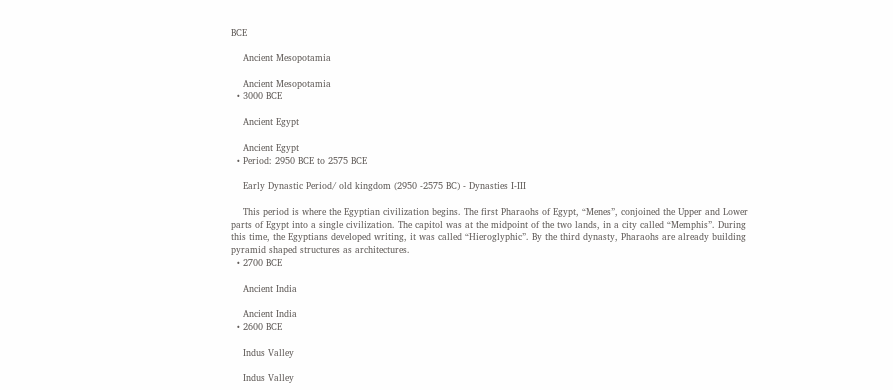BCE

    Ancient Mesopotamia

    Ancient Mesopotamia
  • 3000 BCE

    Ancient Egypt

    Ancient Egypt
  • Period: 2950 BCE to 2575 BCE

    Early Dynastic Period/ old kingdom (2950 -2575 BC) - Dynasties I-III

    This period is where the Egyptian civilization begins. The first Pharaohs of Egypt, “Menes”, conjoined the Upper and Lower parts of Egypt into a single civilization. The capitol was at the midpoint of the two lands, in a city called “Memphis”. During this time, the Egyptians developed writing, it was called “Hieroglyphic”. By the third dynasty, Pharaohs are already building pyramid shaped structures as architectures.
  • 2700 BCE

    Ancient India

    Ancient India
  • 2600 BCE

    Indus Valley

    Indus Valley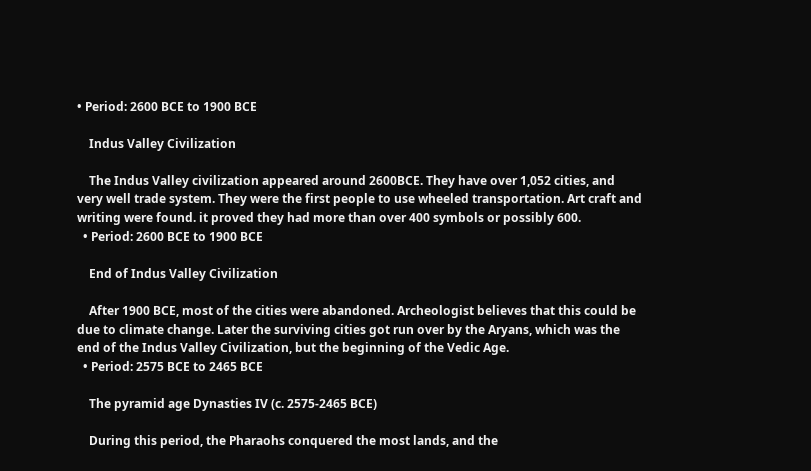• Period: 2600 BCE to 1900 BCE

    Indus Valley Civilization

    The Indus Valley civilization appeared around 2600BCE. They have over 1,052 cities, and very well trade system. They were the first people to use wheeled transportation. Art craft and writing were found. it proved they had more than over 400 symbols or possibly 600.
  • Period: 2600 BCE to 1900 BCE

    End of Indus Valley Civilization

    After 1900 BCE, most of the cities were abandoned. Archeologist believes that this could be due to climate change. Later the surviving cities got run over by the Aryans, which was the end of the Indus Valley Civilization, but the beginning of the Vedic Age.
  • Period: 2575 BCE to 2465 BCE

    The pyramid age Dynasties IV (c. 2575-2465 BCE)

    During this period, the Pharaohs conquered the most lands, and the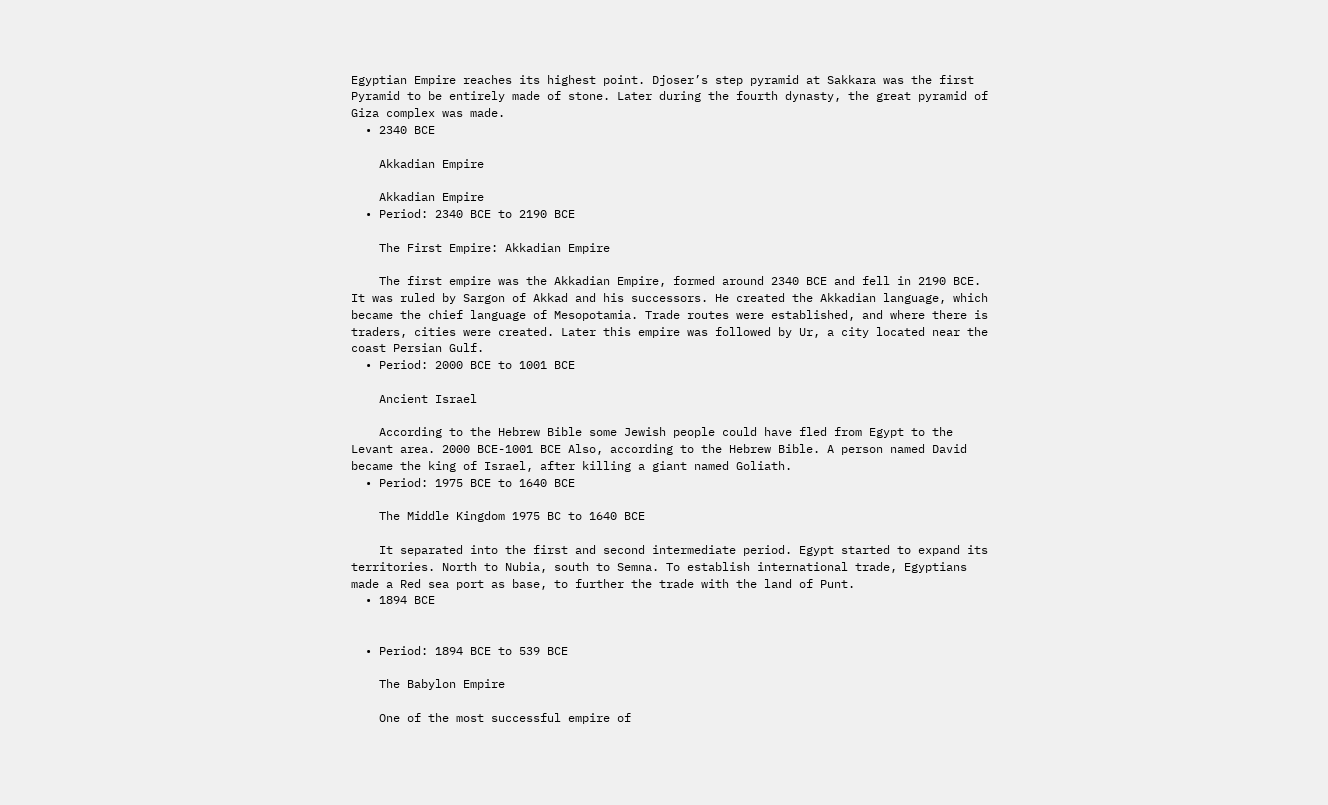Egyptian Empire reaches its highest point. Djoser’s step pyramid at Sakkara was the first Pyramid to be entirely made of stone. Later during the fourth dynasty, the great pyramid of Giza complex was made.
  • 2340 BCE

    Akkadian Empire

    Akkadian Empire
  • Period: 2340 BCE to 2190 BCE

    The First Empire: Akkadian Empire

    The first empire was the Akkadian Empire, formed around 2340 BCE and fell in 2190 BCE. It was ruled by Sargon of Akkad and his successors. He created the Akkadian language, which became the chief language of Mesopotamia. Trade routes were established, and where there is traders, cities were created. Later this empire was followed by Ur, a city located near the coast Persian Gulf.
  • Period: 2000 BCE to 1001 BCE

    Ancient Israel

    According to the Hebrew Bible some Jewish people could have fled from Egypt to the Levant area. 2000 BCE-1001 BCE Also, according to the Hebrew Bible. A person named David became the king of Israel, after killing a giant named Goliath.
  • Period: 1975 BCE to 1640 BCE

    The Middle Kingdom 1975 BC to 1640 BCE

    It separated into the first and second intermediate period. Egypt started to expand its territories. North to Nubia, south to Semna. To establish international trade, Egyptians made a Red sea port as base, to further the trade with the land of Punt.
  • 1894 BCE


  • Period: 1894 BCE to 539 BCE

    The Babylon Empire

    One of the most successful empire of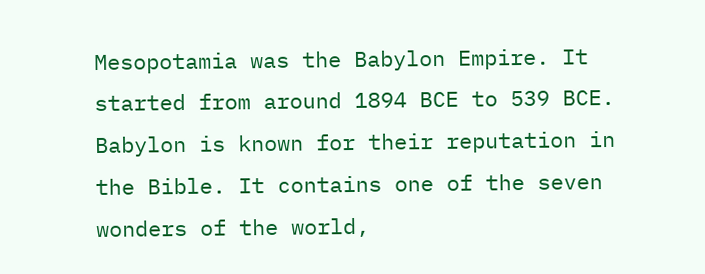Mesopotamia was the Babylon Empire. It started from around 1894 BCE to 539 BCE. Babylon is known for their reputation in the Bible. It contains one of the seven wonders of the world,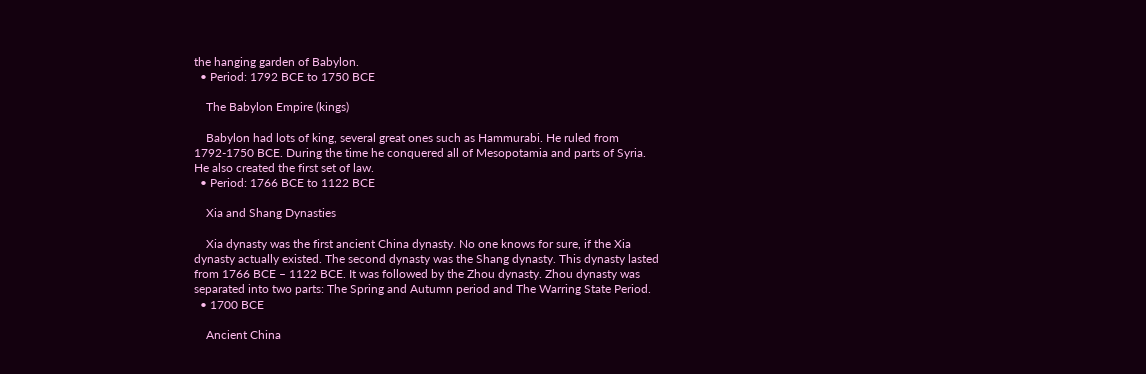the hanging garden of Babylon.
  • Period: 1792 BCE to 1750 BCE

    The Babylon Empire (kings)

    Babylon had lots of king, several great ones such as Hammurabi. He ruled from 1792-1750 BCE. During the time he conquered all of Mesopotamia and parts of Syria. He also created the first set of law.
  • Period: 1766 BCE to 1122 BCE

    Xia and Shang Dynasties

    Xia dynasty was the first ancient China dynasty. No one knows for sure, if the Xia dynasty actually existed. The second dynasty was the Shang dynasty. This dynasty lasted from 1766 BCE – 1122 BCE. It was followed by the Zhou dynasty. Zhou dynasty was separated into two parts: The Spring and Autumn period and The Warring State Period.
  • 1700 BCE

    Ancient China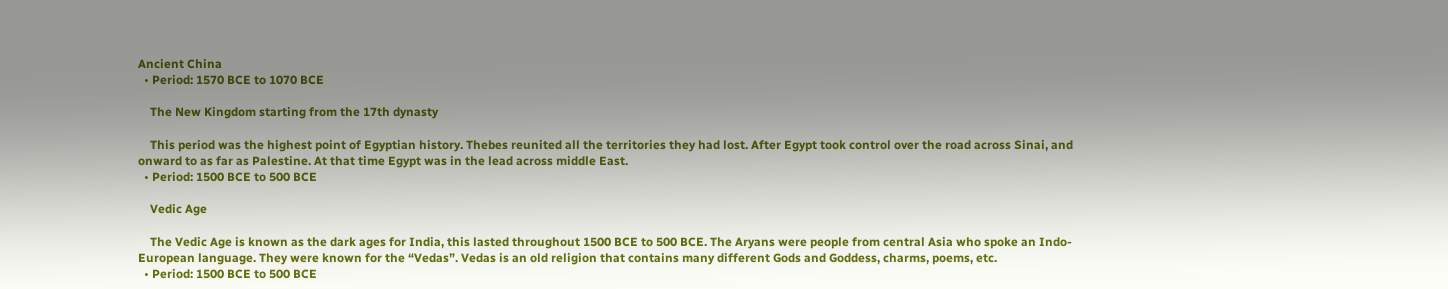Ancient China
  • Period: 1570 BCE to 1070 BCE

    The New Kingdom starting from the 17th dynasty

    This period was the highest point of Egyptian history. Thebes reunited all the territories they had lost. After Egypt took control over the road across Sinai, and onward to as far as Palestine. At that time Egypt was in the lead across middle East.
  • Period: 1500 BCE to 500 BCE

    Vedic Age

    The Vedic Age is known as the dark ages for India, this lasted throughout 1500 BCE to 500 BCE. The Aryans were people from central Asia who spoke an Indo-European language. They were known for the “Vedas”. Vedas is an old religion that contains many different Gods and Goddess, charms, poems, etc.
  • Period: 1500 BCE to 500 BCE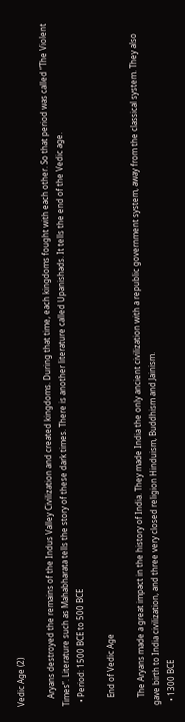Vedic Age (2)

    Aryans destroyed the remains of the Indus Valley Civilization and created kingdoms. During that time, each kingdoms fought with each other. So that period was called “The Violent Times”. Literature such as Mahabharata tells the story of these dark times. There is another literature called Upanishads. It tells the end of the Vedic age.
  • Period: 1500 BCE to 500 BCE

    End of Vedic Age

    The Aryans made a great impact in the history of India. They made India the only ancient civilization with a republic government system, away from the classical system. They also gave birth to India civilization, and three very closed religion Hinduism, Buddhism and Jainism.
  • 1300 BCE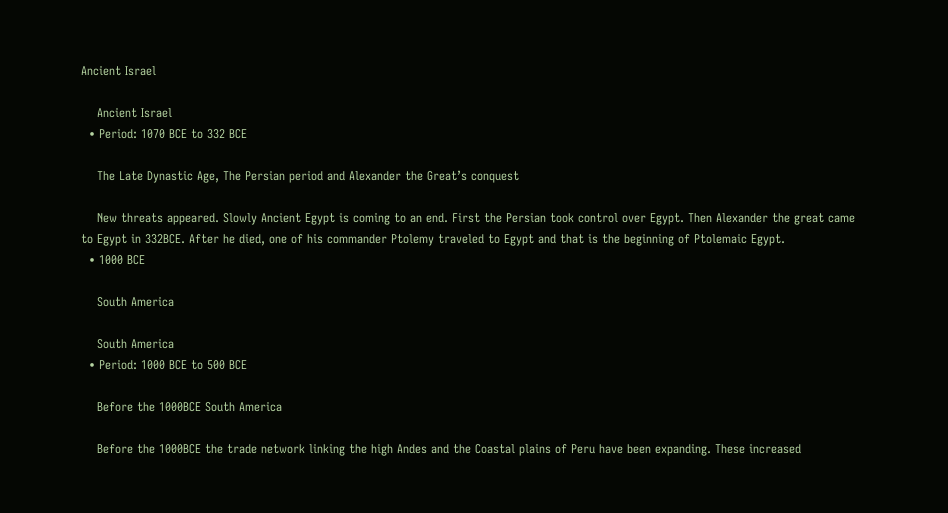Ancient Israel

    Ancient Israel
  • Period: 1070 BCE to 332 BCE

    The Late Dynastic Age, The Persian period and Alexander the Great’s conquest

    New threats appeared. Slowly Ancient Egypt is coming to an end. First the Persian took control over Egypt. Then Alexander the great came to Egypt in 332BCE. After he died, one of his commander Ptolemy traveled to Egypt and that is the beginning of Ptolemaic Egypt.
  • 1000 BCE

    South America

    South America
  • Period: 1000 BCE to 500 BCE

    Before the 1000BCE South America

    Before the 1000BCE the trade network linking the high Andes and the Coastal plains of Peru have been expanding. These increased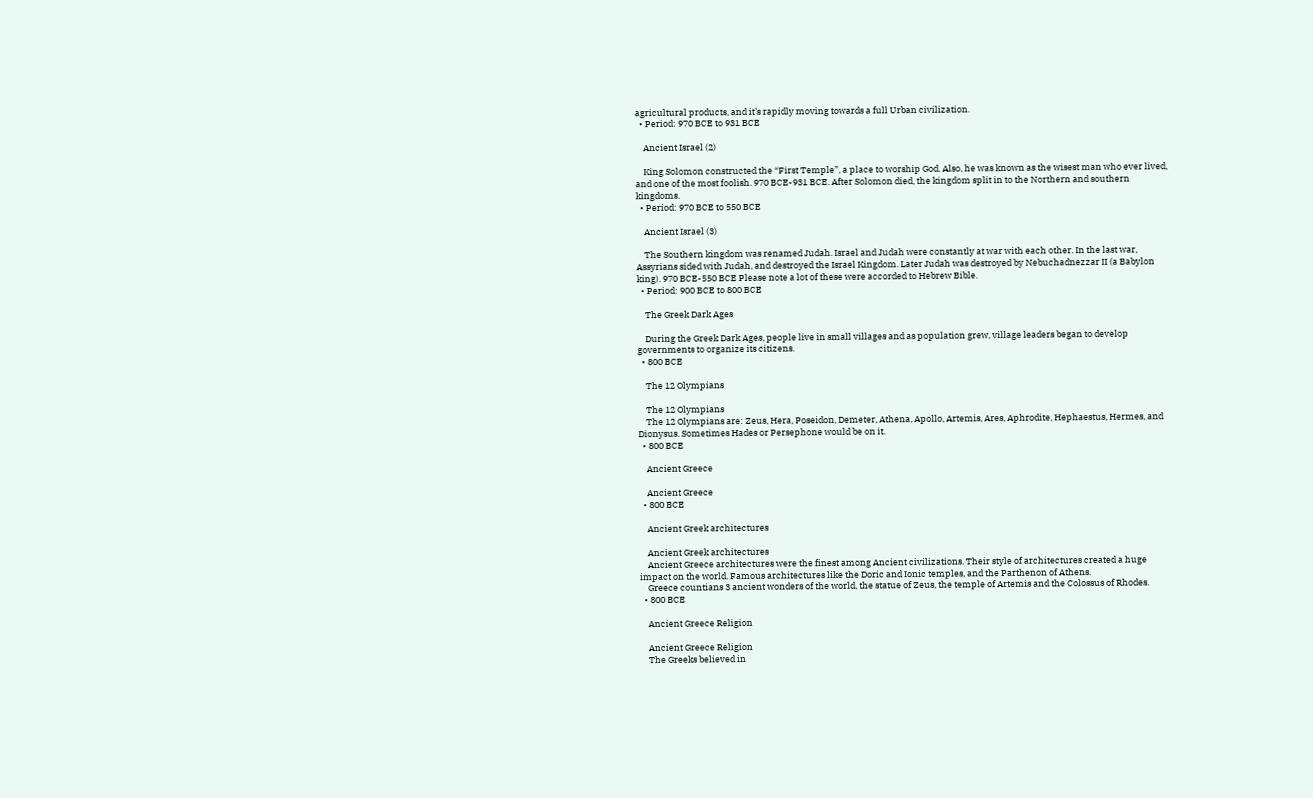agricultural products, and it’s rapidly moving towards a full Urban civilization.
  • Period: 970 BCE to 931 BCE

    Ancient Israel (2)

    King Solomon constructed the “First Temple”, a place to worship God. Also, he was known as the wisest man who ever lived, and one of the most foolish. 970 BCE-931 BCE. After Solomon died, the kingdom split in to the Northern and southern kingdoms.
  • Period: 970 BCE to 550 BCE

    Ancient Israel (3)

    The Southern kingdom was renamed Judah. Israel and Judah were constantly at war with each other. In the last war, Assyrians sided with Judah, and destroyed the Israel Kingdom. Later Judah was destroyed by Nebuchadnezzar II (a Babylon king). 970 BCE-550 BCE Please note a lot of these were accorded to Hebrew Bible.
  • Period: 900 BCE to 800 BCE

    The Greek Dark Ages

    During the Greek Dark Ages, people live in small villages and as population grew, village leaders began to develop governments to organize its citizens.
  • 800 BCE

    The 12 Olympians

    The 12 Olympians
    The 12 Olympians are: Zeus, Hera, Poseidon, Demeter, Athena, Apollo, Artemis, Ares, Aphrodite, Hephaestus, Hermes, and Dionysus. Sometimes Hades or Persephone would be on it.
  • 800 BCE

    Ancient Greece

    Ancient Greece
  • 800 BCE

    Ancient Greek architectures

    Ancient Greek architectures
    Ancient Greece architectures were the finest among Ancient civilizations. Their style of architectures created a huge impact on the world. Famous architectures like the Doric and Ionic temples, and the Parthenon of Athens.
    Greece countians 3 ancient wonders of the world, the statue of Zeus, the temple of Artemis and the Colossus of Rhodes.
  • 800 BCE

    Ancient Greece Religion

    Ancient Greece Religion
    The Greeks believed in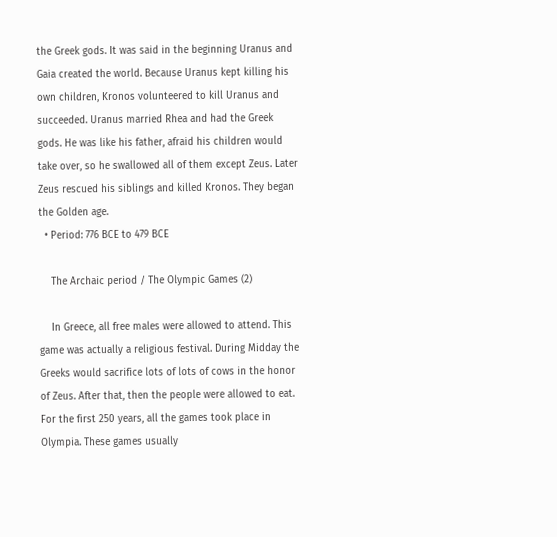the Greek gods. It was said in the beginning Uranus and Gaia created the world. Because Uranus kept killing his own children, Kronos volunteered to kill Uranus and succeeded. Uranus married Rhea and had the Greek gods. He was like his father, afraid his children would take over, so he swallowed all of them except Zeus. Later Zeus rescued his siblings and killed Kronos. They began the Golden age.
  • Period: 776 BCE to 479 BCE

    The Archaic period / The Olympic Games (2)

    In Greece, all free males were allowed to attend. This game was actually a religious festival. During Midday the Greeks would sacrifice lots of lots of cows in the honor of Zeus. After that, then the people were allowed to eat. For the first 250 years, all the games took place in Olympia. These games usually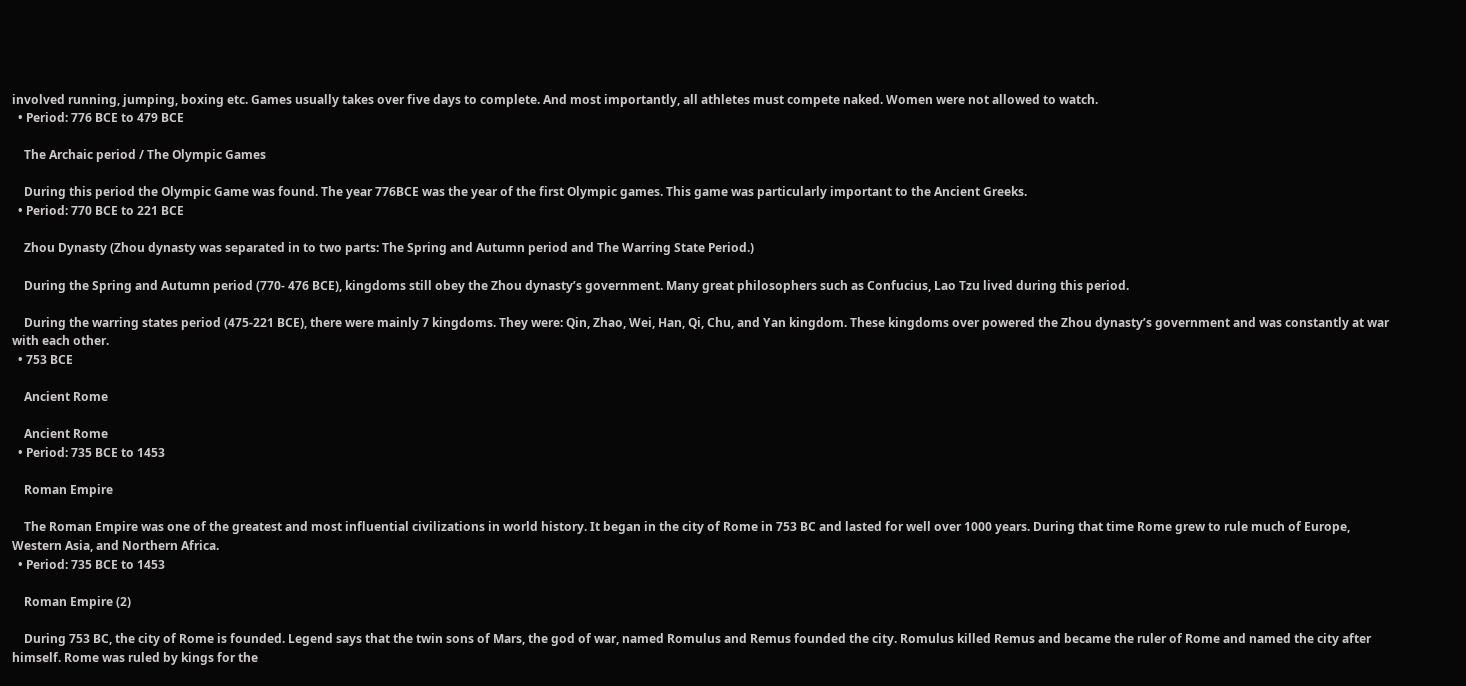involved running, jumping, boxing etc. Games usually takes over five days to complete. And most importantly, all athletes must compete naked. Women were not allowed to watch.
  • Period: 776 BCE to 479 BCE

    The Archaic period / The Olympic Games

    During this period the Olympic Game was found. The year 776BCE was the year of the first Olympic games. This game was particularly important to the Ancient Greeks.
  • Period: 770 BCE to 221 BCE

    Zhou Dynasty (Zhou dynasty was separated in to two parts: The Spring and Autumn period and The Warring State Period.)

    During the Spring and Autumn period (770- 476 BCE), kingdoms still obey the Zhou dynasty’s government. Many great philosophers such as Confucius, Lao Tzu lived during this period.

    During the warring states period (475-221 BCE), there were mainly 7 kingdoms. They were: Qin, Zhao, Wei, Han, Qi, Chu, and Yan kingdom. These kingdoms over powered the Zhou dynasty’s government and was constantly at war with each other.
  • 753 BCE

    Ancient Rome

    Ancient Rome
  • Period: 735 BCE to 1453

    Roman Empire

    The Roman Empire was one of the greatest and most influential civilizations in world history. It began in the city of Rome in 753 BC and lasted for well over 1000 years. During that time Rome grew to rule much of Europe, Western Asia, and Northern Africa.
  • Period: 735 BCE to 1453

    Roman Empire (2)

    During 753 BC, the city of Rome is founded. Legend says that the twin sons of Mars, the god of war, named Romulus and Remus founded the city. Romulus killed Remus and became the ruler of Rome and named the city after himself. Rome was ruled by kings for the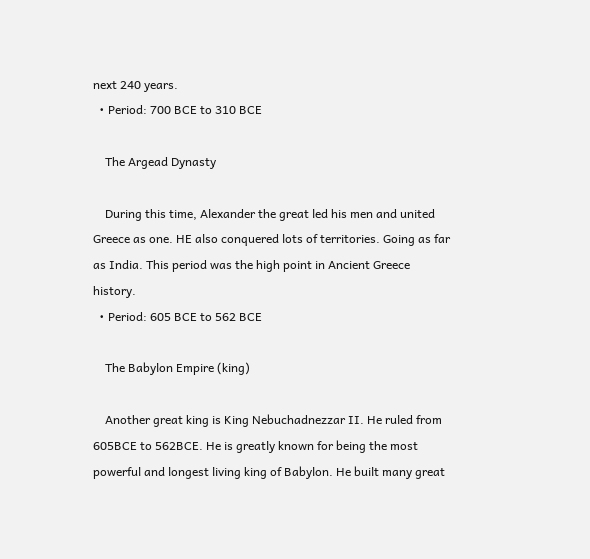next 240 years.
  • Period: 700 BCE to 310 BCE

    The Argead Dynasty

    During this time, Alexander the great led his men and united Greece as one. HE also conquered lots of territories. Going as far as India. This period was the high point in Ancient Greece history.
  • Period: 605 BCE to 562 BCE

    The Babylon Empire (king)

    Another great king is King Nebuchadnezzar II. He ruled from 605BCE to 562BCE. He is greatly known for being the most powerful and longest living king of Babylon. He built many great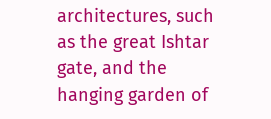architectures, such as the great Ishtar gate, and the hanging garden of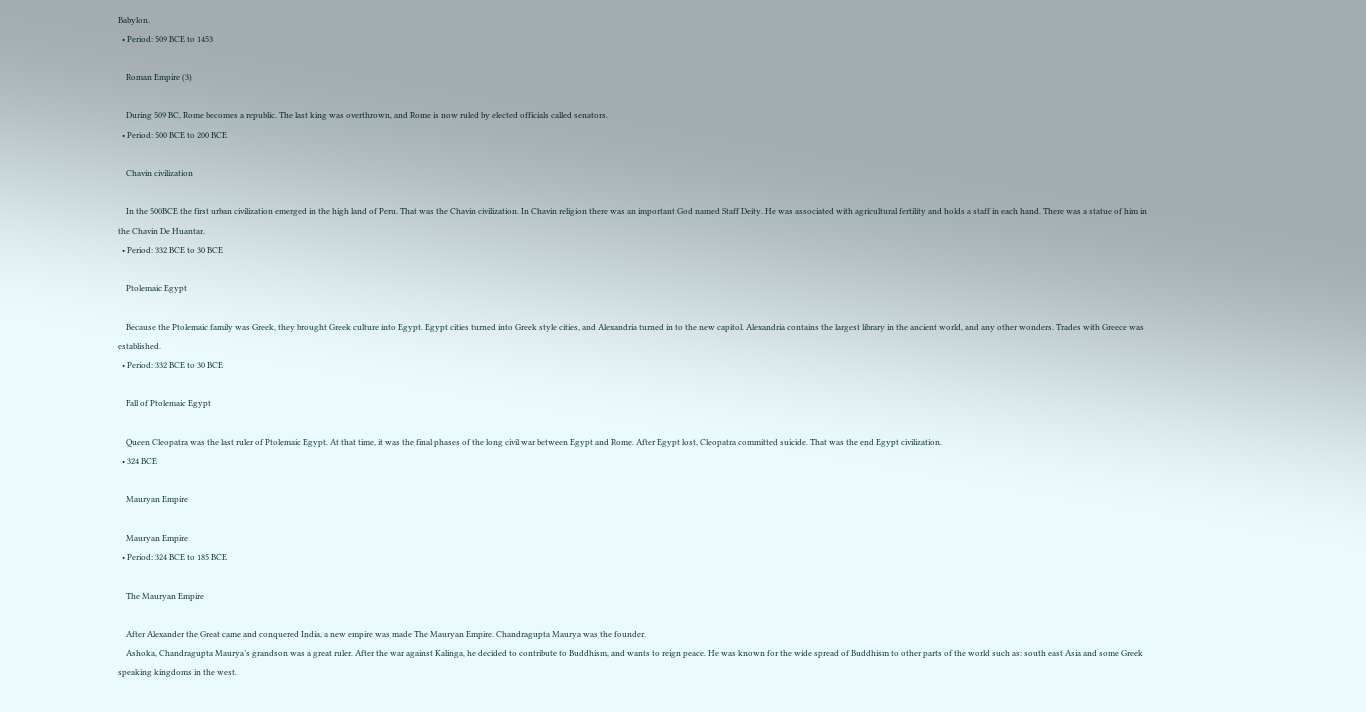Babylon.
  • Period: 509 BCE to 1453

    Roman Empire (3)

    During 509 BC, Rome becomes a republic. The last king was overthrown, and Rome is now ruled by elected officials called senators.
  • Period: 500 BCE to 200 BCE

    Chavin civilization

    In the 500BCE the first urban civilization emerged in the high land of Peru. That was the Chavin civilization. In Chavin religion there was an important God named Staff Deity. He was associated with agricultural fertility and holds a staff in each hand. There was a statue of him in the Chavin De Huantar.
  • Period: 332 BCE to 30 BCE

    Ptolemaic Egypt

    Because the Ptolemaic family was Greek, they brought Greek culture into Egypt. Egypt cities turned into Greek style cities, and Alexandria turned in to the new capitol. Alexandria contains the largest library in the ancient world, and any other wonders. Trades with Greece was established.
  • Period: 332 BCE to 30 BCE

    Fall of Ptolemaic Egypt

    Queen Cleopatra was the last ruler of Ptolemaic Egypt. At that time, it was the final phases of the long civil war between Egypt and Rome. After Egypt lost, Cleopatra committed suicide. That was the end Egypt civilization.
  • 324 BCE

    Mauryan Empire

    Mauryan Empire
  • Period: 324 BCE to 185 BCE

    The Mauryan Empire

    After Alexander the Great came and conquered India, a new empire was made The Mauryan Empire. Chandragupta Maurya was the founder.
    Ashoka, Chandragupta Maurya’s grandson was a great ruler. After the war against Kalinga, he decided to contribute to Buddhism, and wants to reign peace. He was known for the wide spread of Buddhism to other parts of the world such as: south east Asia and some Greek speaking kingdoms in the west.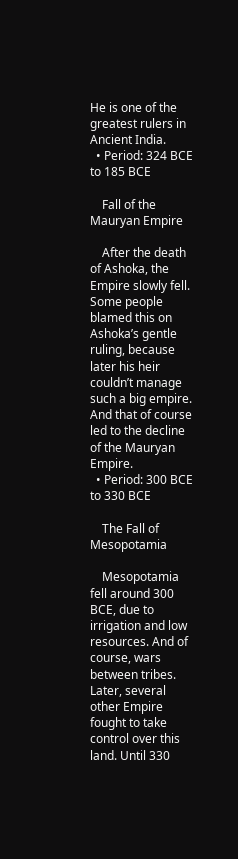He is one of the greatest rulers in Ancient India.
  • Period: 324 BCE to 185 BCE

    Fall of the Mauryan Empire

    After the death of Ashoka, the Empire slowly fell. Some people blamed this on Ashoka’s gentle ruling, because later his heir couldn’t manage such a big empire. And that of course led to the decline of the Mauryan Empire.
  • Period: 300 BCE to 330 BCE

    The Fall of Mesopotamia

    Mesopotamia fell around 300 BCE, due to irrigation and low resources. And of course, wars between tribes. Later, several other Empire fought to take control over this land. Until 330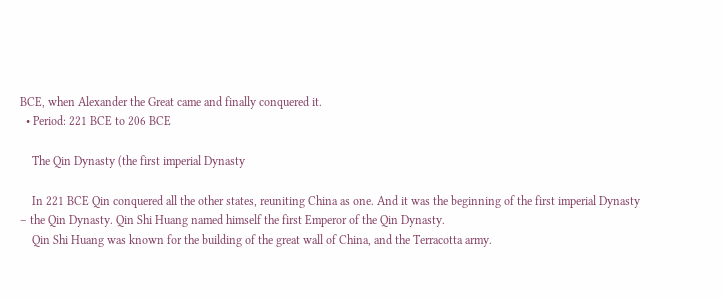BCE, when Alexander the Great came and finally conquered it.
  • Period: 221 BCE to 206 BCE

    The Qin Dynasty (the first imperial Dynasty

    In 221 BCE Qin conquered all the other states, reuniting China as one. And it was the beginning of the first imperial Dynasty – the Qin Dynasty. Qin Shi Huang named himself the first Emperor of the Qin Dynasty.
    Qin Shi Huang was known for the building of the great wall of China, and the Terracotta army.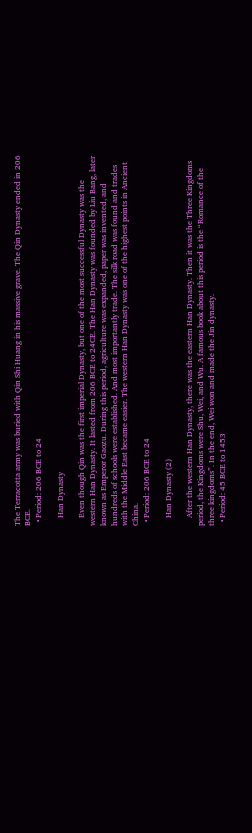The Terracotta army was buried with Qin Shi Huang in his massive grave. The Qin Dynasty ended in 206 BCE.
  • Period: 206 BCE to 24

    Han Dynasty

    Even though Qin was the first imperial Dynasty, but one of the most successful Dynasty was the western Han Dynasty. It lasted from 206 BCE to 24CE. The Han Dynasty was founded by Liu Bang, later known as Emperor Gaozu. During this period, agriculture was expanded, paper was invented, and hundreds of schools were established. And most importantly trade. The silk road was found and trades with the Middle East became easier. The western Han Dynasty was one of the highest points in Ancient China.
  • Period: 206 BCE to 24

    Han Dynasty (2)

    After the western Han Dynasty, there was the eastern Han Dynasty. Then it was the Three Kingdoms period, the Kingdoms were Shu, Wei, and Wu. A famous book about this period is the “Romance of the three kingdoms”. In the end, Wei won and made the Jin dynasty.
  • Period: 45 BCE to 1453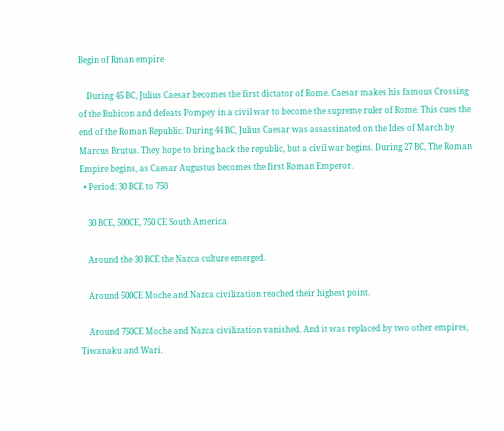Begin of Rman empire

    During 45 BC, Julius Caesar becomes the first dictator of Rome. Caesar makes his famous Crossing of the Rubicon and defeats Pompey in a civil war to become the supreme ruler of Rome. This cues the end of the Roman Republic. During 44 BC, Julius Caesar was assassinated on the Ides of March by Marcus Brutus. They hope to bring back the republic, but a civil war begins. During 27 BC, The Roman Empire begins, as Caesar Augustus becomes the first Roman Emperor.
  • Period: 30 BCE to 750

    30 BCE, 500CE, 750 CE South America

    Around the 30 BCE the Nazca culture emerged.

    Around 500CE Moche and Nazca civilization reached their highest point.

    Around 750CE Moche and Nazca civilization vanished. And it was replaced by two other empires, Tiwanaku and Wari.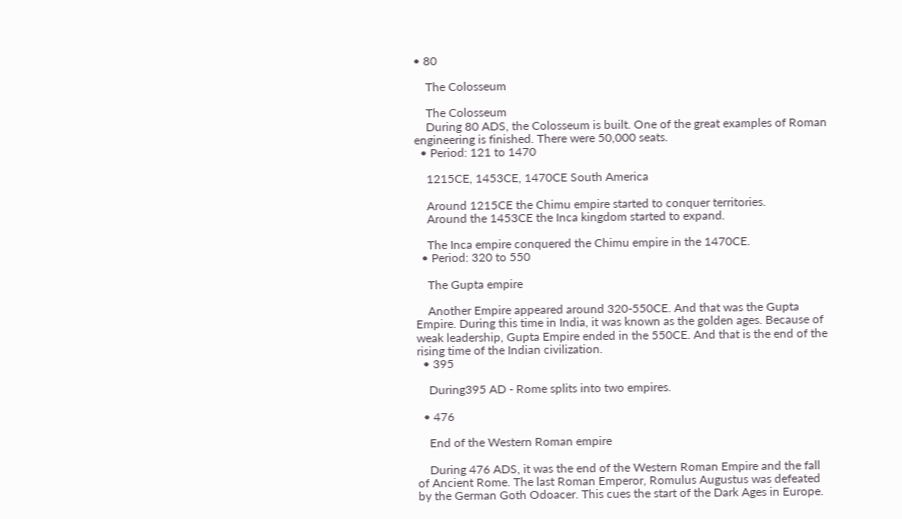• 80

    The Colosseum

    The Colosseum
    During 80 ADS, the Colosseum is built. One of the great examples of Roman engineering is finished. There were 50,000 seats.
  • Period: 121 to 1470

    1215CE, 1453CE, 1470CE South America

    Around 1215CE the Chimu empire started to conquer territories.
    Around the 1453CE the Inca kingdom started to expand.

    The Inca empire conquered the Chimu empire in the 1470CE.
  • Period: 320 to 550

    The Gupta empire

    Another Empire appeared around 320-550CE. And that was the Gupta Empire. During this time in India, it was known as the golden ages. Because of weak leadership, Gupta Empire ended in the 550CE. And that is the end of the rising time of the Indian civilization.
  • 395

    During395 AD - Rome splits into two empires.

  • 476

    End of the Western Roman empire

    During 476 ADS, it was the end of the Western Roman Empire and the fall of Ancient Rome. The last Roman Emperor, Romulus Augustus was defeated by the German Goth Odoacer. This cues the start of the Dark Ages in Europe.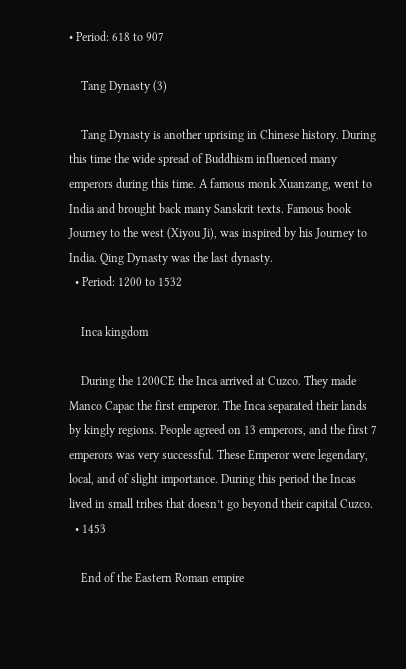• Period: 618 to 907

    Tang Dynasty (3)

    Tang Dynasty is another uprising in Chinese history. During this time the wide spread of Buddhism influenced many emperors during this time. A famous monk Xuanzang, went to India and brought back many Sanskrit texts. Famous book Journey to the west (Xiyou Ji), was inspired by his Journey to India. Qing Dynasty was the last dynasty.
  • Period: 1200 to 1532

    Inca kingdom

    During the 1200CE the Inca arrived at Cuzco. They made Manco Capac the first emperor. The Inca separated their lands by kingly regions. People agreed on 13 emperors, and the first 7 emperors was very successful. These Emperor were legendary, local, and of slight importance. During this period the Incas lived in small tribes that doesn’t go beyond their capital Cuzco.
  • 1453

    End of the Eastern Roman empire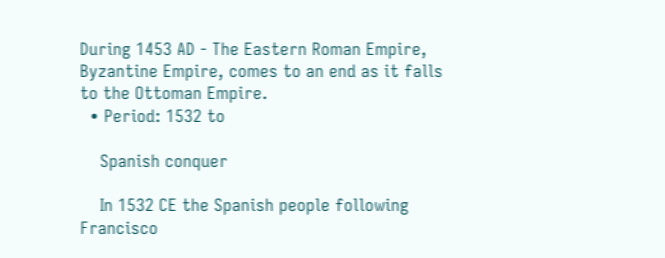During 1453 AD - The Eastern Roman Empire, Byzantine Empire, comes to an end as it falls to the Ottoman Empire.
  • Period: 1532 to

    Spanish conquer

    In 1532 CE the Spanish people following Francisco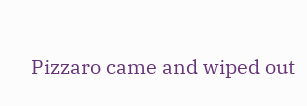Pizzaro came and wiped out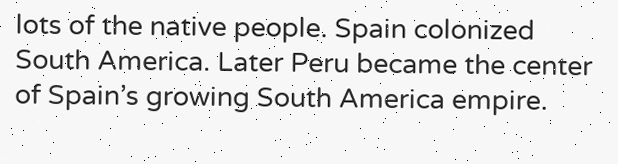lots of the native people. Spain colonized South America. Later Peru became the center of Spain’s growing South America empire.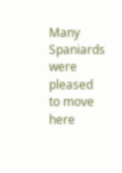Many Spaniards were pleased to move here